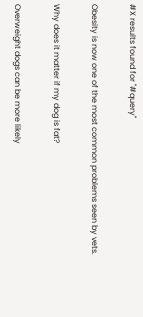#X results found for "#query"

Obesity is now one of the most common problems seen by vets.

Why does it matter if my dog is fat?

Overweight dogs can be more likely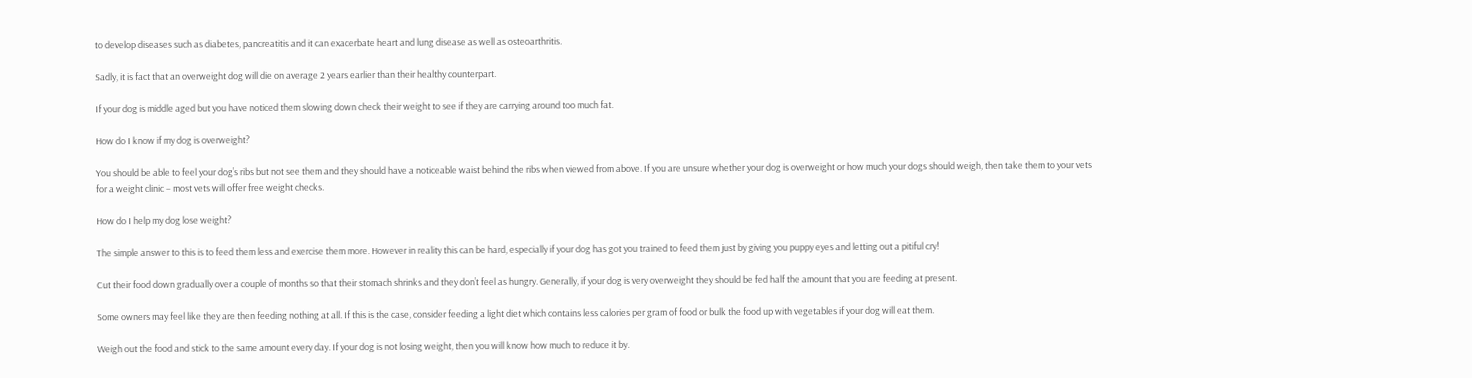to develop diseases such as diabetes, pancreatitis and it can exacerbate heart and lung disease as well as osteoarthritis.

Sadly, it is fact that an overweight dog will die on average 2 years earlier than their healthy counterpart.

If your dog is middle aged but you have noticed them slowing down check their weight to see if they are carrying around too much fat.

How do I know if my dog is overweight?

You should be able to feel your dog’s ribs but not see them and they should have a noticeable waist behind the ribs when viewed from above. If you are unsure whether your dog is overweight or how much your dogs should weigh, then take them to your vets for a weight clinic – most vets will offer free weight checks.

How do I help my dog lose weight?

The simple answer to this is to feed them less and exercise them more. However in reality this can be hard, especially if your dog has got you trained to feed them just by giving you puppy eyes and letting out a pitiful cry!

Cut their food down gradually over a couple of months so that their stomach shrinks and they don’t feel as hungry. Generally, if your dog is very overweight they should be fed half the amount that you are feeding at present.

Some owners may feel like they are then feeding nothing at all. If this is the case, consider feeding a light diet which contains less calories per gram of food or bulk the food up with vegetables if your dog will eat them.

Weigh out the food and stick to the same amount every day. If your dog is not losing weight, then you will know how much to reduce it by.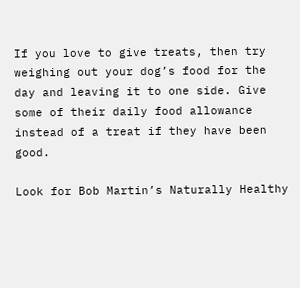If you love to give treats, then try weighing out your dog’s food for the day and leaving it to one side. Give some of their daily food allowance instead of a treat if they have been good.

Look for Bob Martin’s Naturally Healthy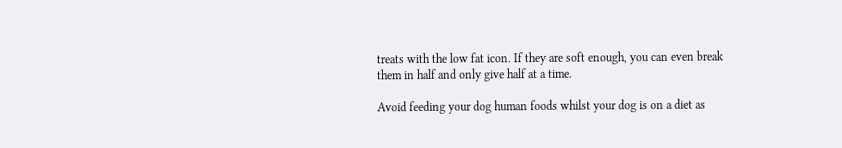treats with the low fat icon. If they are soft enough, you can even break them in half and only give half at a time.

Avoid feeding your dog human foods whilst your dog is on a diet as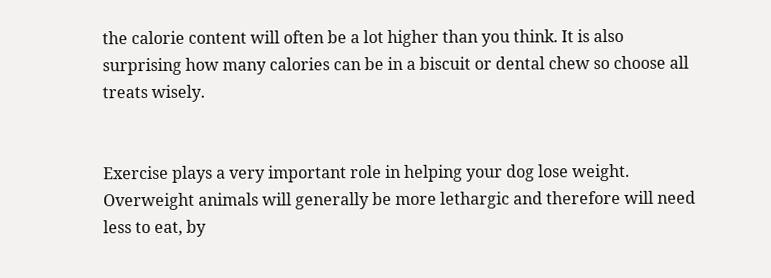the calorie content will often be a lot higher than you think. It is also surprising how many calories can be in a biscuit or dental chew so choose all treats wisely.


Exercise plays a very important role in helping your dog lose weight. Overweight animals will generally be more lethargic and therefore will need less to eat, by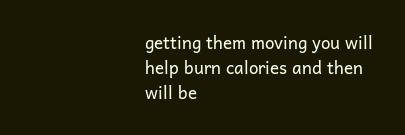getting them moving you will help burn calories and then will be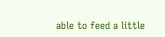able to feed a little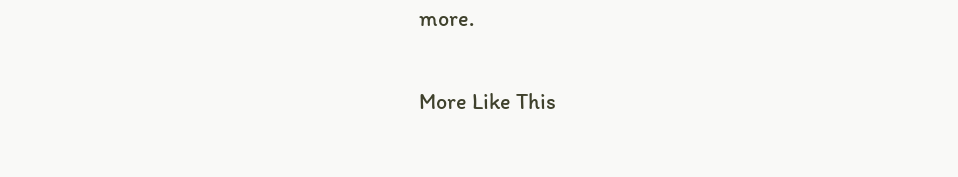more.

More Like This